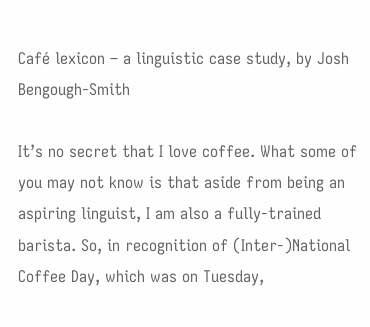Café lexicon – a linguistic case study, by Josh Bengough-Smith

It’s no secret that I love coffee. What some of you may not know is that aside from being an aspiring linguist, I am also a fully-trained barista. So, in recognition of (Inter-)National Coffee Day, which was on Tuesday,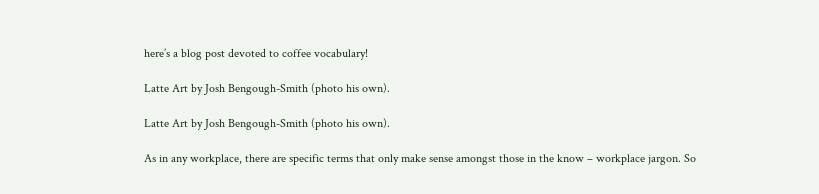here’s a blog post devoted to coffee vocabulary!

Latte Art by Josh Bengough-Smith (photo his own).

Latte Art by Josh Bengough-Smith (photo his own).

As in any workplace, there are specific terms that only make sense amongst those in the know – workplace jargon. So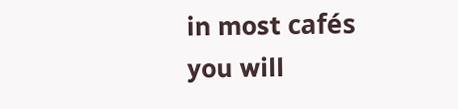in most cafés you will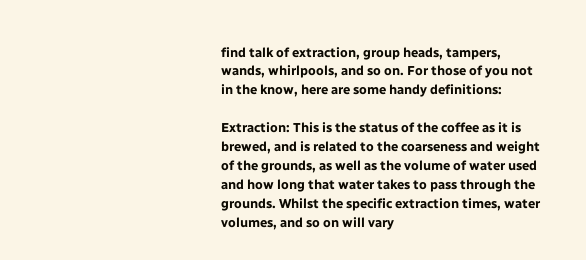find talk of extraction, group heads, tampers, wands, whirlpools, and so on. For those of you not in the know, here are some handy definitions:

Extraction: This is the status of the coffee as it is brewed, and is related to the coarseness and weight of the grounds, as well as the volume of water used and how long that water takes to pass through the grounds. Whilst the specific extraction times, water volumes, and so on will vary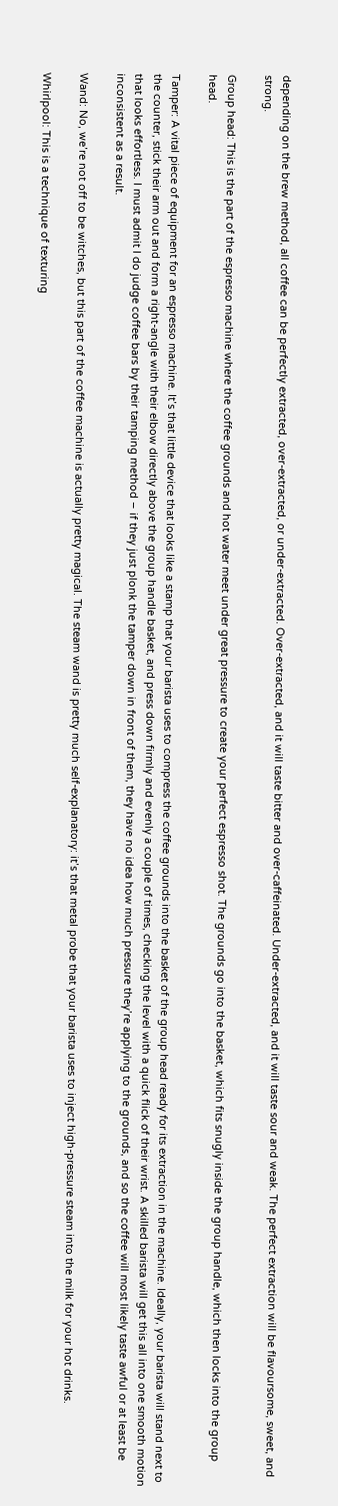depending on the brew method, all coffee can be perfectly extracted, over-extracted, or under-extracted. Over-extracted, and it will taste bitter and over-caffeinated. Under-extracted, and it will taste sour and weak. The perfect extraction will be flavoursome, sweet, and strong.

Group head: This is the part of the espresso machine where the coffee grounds and hot water meet under great pressure to create your perfect espresso shot. The grounds go into the basket, which fits snugly inside the group handle, which then locks into the group head.

Tamper: A vital piece of equipment for an espresso machine. It’s that little device that looks like a stamp that your barista uses to compress the coffee grounds into the basket of the group head ready for its extraction in the machine. Ideally, your barista will stand next to the counter, stick their arm out and form a right-angle with their elbow directly above the group handle basket, and press down firmly and evenly a couple of times, checking the level with a quick flick of their wrist. A skilled barista will get this all into one smooth motion that looks effortless. I must admit I do judge coffee bars by their tamping method – if they just plonk the tamper down in front of them, they have no idea how much pressure they’re applying to the grounds, and so the coffee will most likely taste awful or at least be inconsistent as a result.

Wand: No, we’re not off to be witches, but this part of the coffee machine is actually pretty magical. The steam wand is pretty much self-explanatory: it’s that metal probe that your barista uses to inject high-pressure steam into the milk for your hot drinks.

Whirlpool: This is a technique of texturing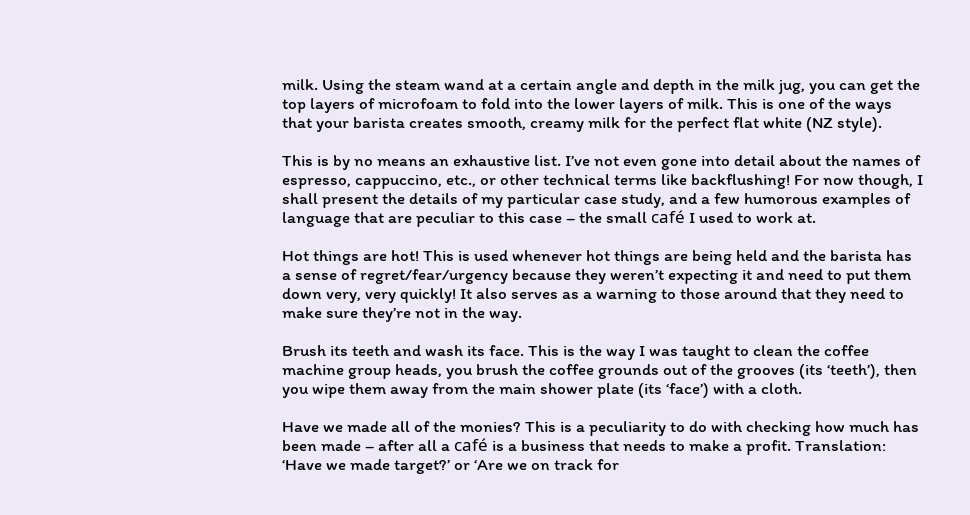milk. Using the steam wand at a certain angle and depth in the milk jug, you can get the top layers of microfoam to fold into the lower layers of milk. This is one of the ways that your barista creates smooth, creamy milk for the perfect flat white (NZ style).

This is by no means an exhaustive list. I’ve not even gone into detail about the names of espresso, cappuccino, etc., or other technical terms like backflushing! For now though, I shall present the details of my particular case study, and a few humorous examples of language that are peculiar to this case – the small café I used to work at.

Hot things are hot! This is used whenever hot things are being held and the barista has a sense of regret/fear/urgency because they weren’t expecting it and need to put them down very, very quickly! It also serves as a warning to those around that they need to make sure they’re not in the way.

Brush its teeth and wash its face. This is the way I was taught to clean the coffee machine group heads, you brush the coffee grounds out of the grooves (its ‘teeth’), then you wipe them away from the main shower plate (its ‘face’) with a cloth.

Have we made all of the monies? This is a peculiarity to do with checking how much has been made – after all a café is a business that needs to make a profit. Translation: ‘Have we made target?’ or ‘Are we on track for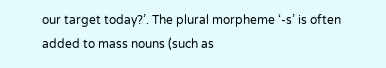our target today?’. The plural morpheme ‘-s’ is often added to mass nouns (such as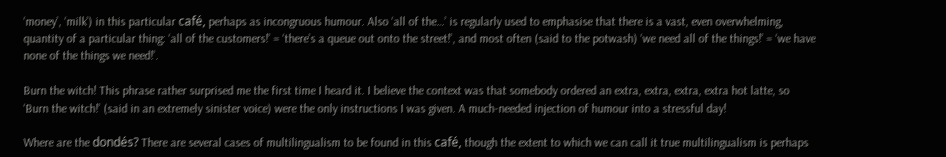‘money’, ‘milk’) in this particular café, perhaps as incongruous humour. Also ‘all of the…’ is regularly used to emphasise that there is a vast, even overwhelming, quantity of a particular thing: ‘all of the customers!’ = ‘there’s a queue out onto the street!’, and most often (said to the potwash) ‘we need all of the things!’ = ‘we have none of the things we need!’.

Burn the witch! This phrase rather surprised me the first time I heard it. I believe the context was that somebody ordered an extra, extra, extra, extra hot latte, so ‘Burn the witch!’ (said in an extremely sinister voice) were the only instructions I was given. A much-needed injection of humour into a stressful day!

Where are the dondés? There are several cases of multilingualism to be found in this café, though the extent to which we can call it true multilingualism is perhaps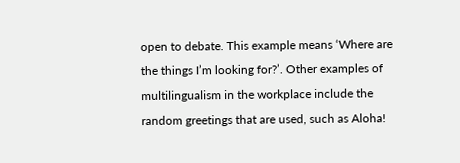open to debate. This example means ‘Where are the things I’m looking for?’. Other examples of multilingualism in the workplace include the random greetings that are used, such as Aloha!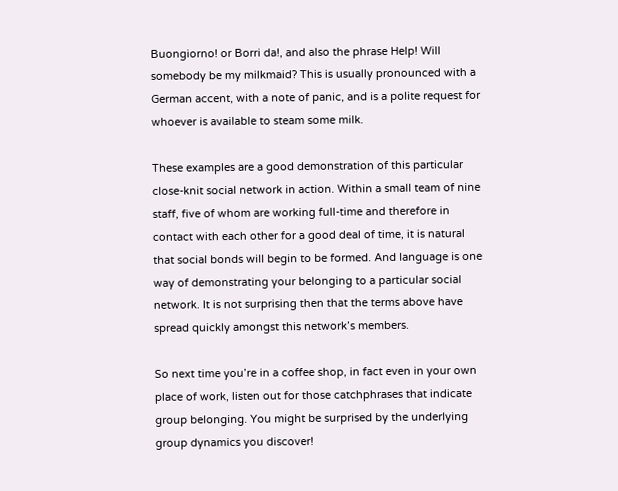Buongiorno! or Borri da!, and also the phrase Help! Will somebody be my milkmaid? This is usually pronounced with a German accent, with a note of panic, and is a polite request for whoever is available to steam some milk.

These examples are a good demonstration of this particular close-knit social network in action. Within a small team of nine staff, five of whom are working full-time and therefore in contact with each other for a good deal of time, it is natural that social bonds will begin to be formed. And language is one way of demonstrating your belonging to a particular social network. It is not surprising then that the terms above have spread quickly amongst this network’s members.

So next time you’re in a coffee shop, in fact even in your own place of work, listen out for those catchphrases that indicate group belonging. You might be surprised by the underlying group dynamics you discover!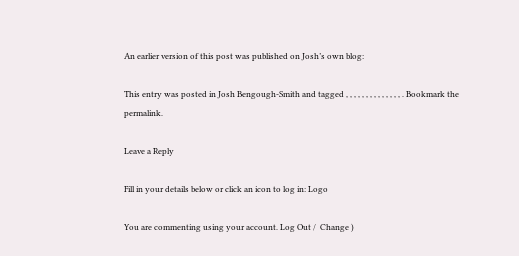An earlier version of this post was published on Josh’s own blog:

This entry was posted in Josh Bengough-Smith and tagged , , , , , , , , , , , , , , . Bookmark the permalink.

Leave a Reply

Fill in your details below or click an icon to log in: Logo

You are commenting using your account. Log Out /  Change )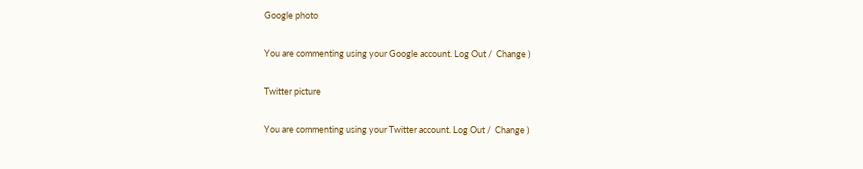Google photo

You are commenting using your Google account. Log Out /  Change )

Twitter picture

You are commenting using your Twitter account. Log Out /  Change )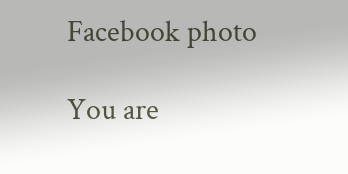Facebook photo

You are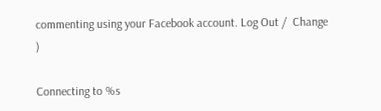commenting using your Facebook account. Log Out /  Change )

Connecting to %s